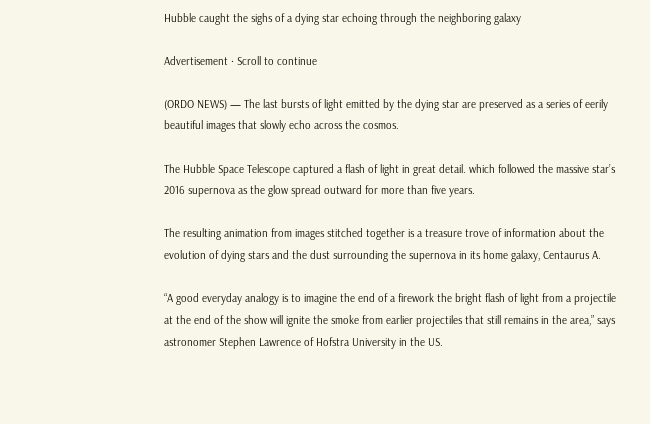Hubble caught the sighs of a dying star echoing through the neighboring galaxy

Advertisement · Scroll to continue

(ORDO NEWS) — The last bursts of light emitted by the dying star are preserved as a series of eerily beautiful images that slowly echo across the cosmos.

The Hubble Space Telescope captured a flash of light in great detail. which followed the massive star’s 2016 supernova as the glow spread outward for more than five years.

The resulting animation from images stitched together is a treasure trove of information about the evolution of dying stars and the dust surrounding the supernova in its home galaxy, Centaurus A.

“A good everyday analogy is to imagine the end of a firework the bright flash of light from a projectile at the end of the show will ignite the smoke from earlier projectiles that still remains in the area,” says astronomer Stephen Lawrence of Hofstra University in the US.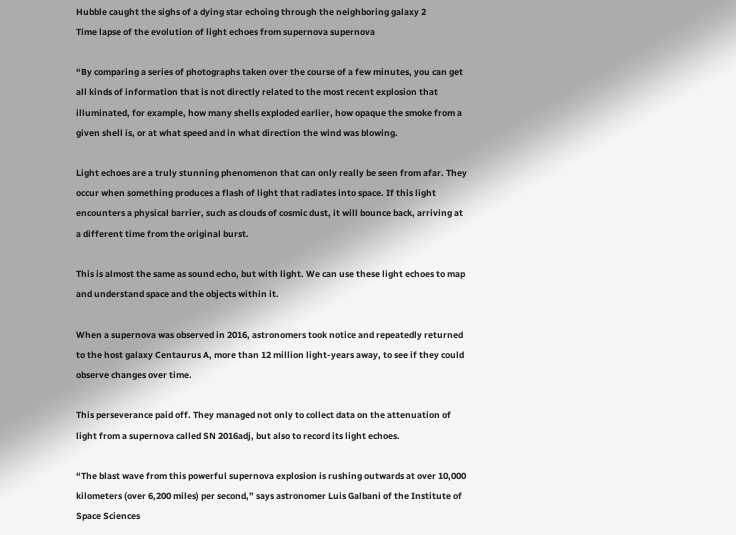Hubble caught the sighs of a dying star echoing through the neighboring galaxy 2
Time lapse of the evolution of light echoes from supernova supernova

“By comparing a series of photographs taken over the course of a few minutes, you can get all kinds of information that is not directly related to the most recent explosion that illuminated, for example, how many shells exploded earlier, how opaque the smoke from a given shell is, or at what speed and in what direction the wind was blowing.

Light echoes are a truly stunning phenomenon that can only really be seen from afar. They occur when something produces a flash of light that radiates into space. If this light encounters a physical barrier, such as clouds of cosmic dust, it will bounce back, arriving at a different time from the original burst.

This is almost the same as sound echo, but with light. We can use these light echoes to map and understand space and the objects within it.

When a supernova was observed in 2016, astronomers took notice and repeatedly returned to the host galaxy Centaurus A, more than 12 million light-years away, to see if they could observe changes over time.

This perseverance paid off. They managed not only to collect data on the attenuation of light from a supernova called SN 2016adj, but also to record its light echoes.

“The blast wave from this powerful supernova explosion is rushing outwards at over 10,000 kilometers (over 6,200 miles) per second,” says astronomer Luis Galbani of the Institute of Space Sciences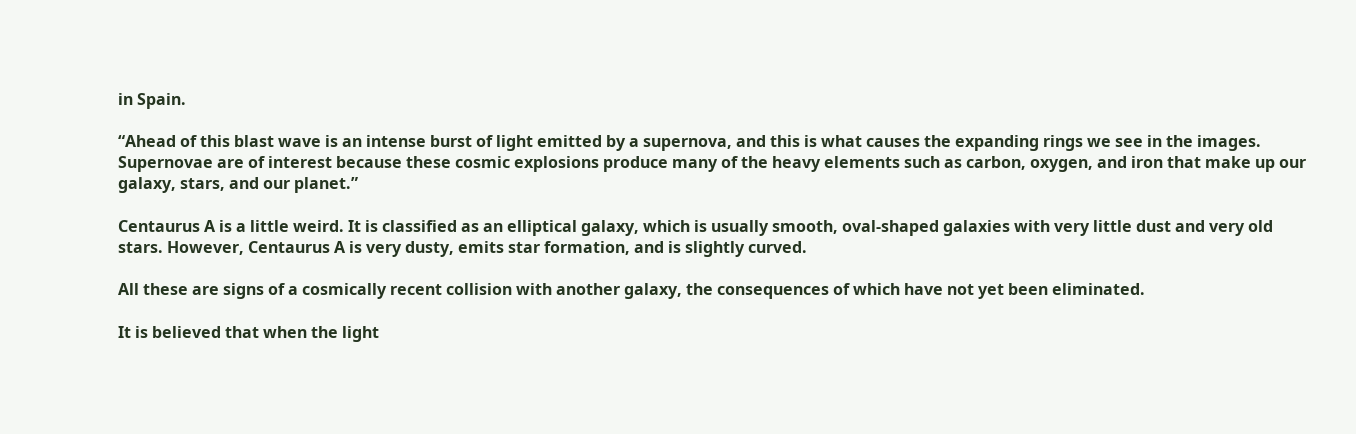in Spain.

“Ahead of this blast wave is an intense burst of light emitted by a supernova, and this is what causes the expanding rings we see in the images. Supernovae are of interest because these cosmic explosions produce many of the heavy elements such as carbon, oxygen, and iron that make up our galaxy, stars, and our planet.”

Centaurus A is a little weird. It is classified as an elliptical galaxy, which is usually smooth, oval-shaped galaxies with very little dust and very old stars. However, Centaurus A is very dusty, emits star formation, and is slightly curved.

All these are signs of a cosmically recent collision with another galaxy, the consequences of which have not yet been eliminated.

It is believed that when the light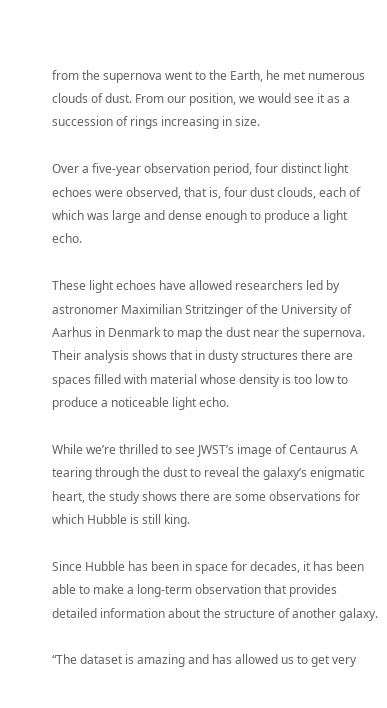from the supernova went to the Earth, he met numerous clouds of dust. From our position, we would see it as a succession of rings increasing in size.

Over a five-year observation period, four distinct light echoes were observed, that is, four dust clouds, each of which was large and dense enough to produce a light echo.

These light echoes have allowed researchers led by astronomer Maximilian Stritzinger of the University of Aarhus in Denmark to map the dust near the supernova. Their analysis shows that in dusty structures there are spaces filled with material whose density is too low to produce a noticeable light echo.

While we’re thrilled to see JWST’s image of Centaurus A tearing through the dust to reveal the galaxy’s enigmatic heart, the study shows there are some observations for which Hubble is still king.

Since Hubble has been in space for decades, it has been able to make a long-term observation that provides detailed information about the structure of another galaxy.

“The dataset is amazing and has allowed us to get very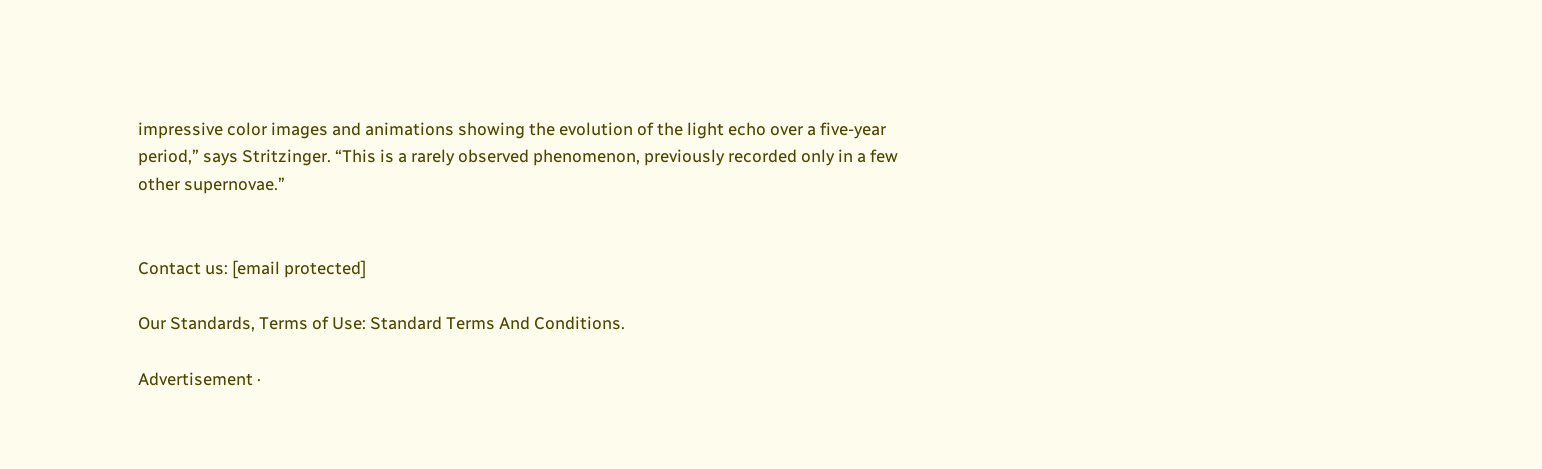impressive color images and animations showing the evolution of the light echo over a five-year period,” says Stritzinger. “This is a rarely observed phenomenon, previously recorded only in a few other supernovae.”


Contact us: [email protected]

Our Standards, Terms of Use: Standard Terms And Conditions.

Advertisement ·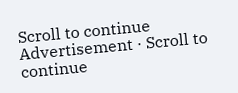Scroll to continue
Advertisement · Scroll to continue